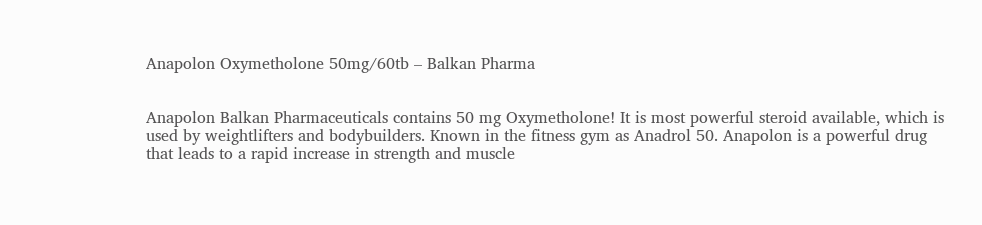Anapolon Oxymetholone 50mg/60tb – Balkan Pharma


Anapolon Balkan Pharmaceuticals contains 50 mg Oxymetholone! It is most powerful steroid available, which is used by weightlifters and bodybuilders. Known in the fitness gym as Anadrol 50. Anapolon is a powerful drug that leads to a rapid increase in strength and muscle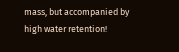mass, but accompanied by high water retention!